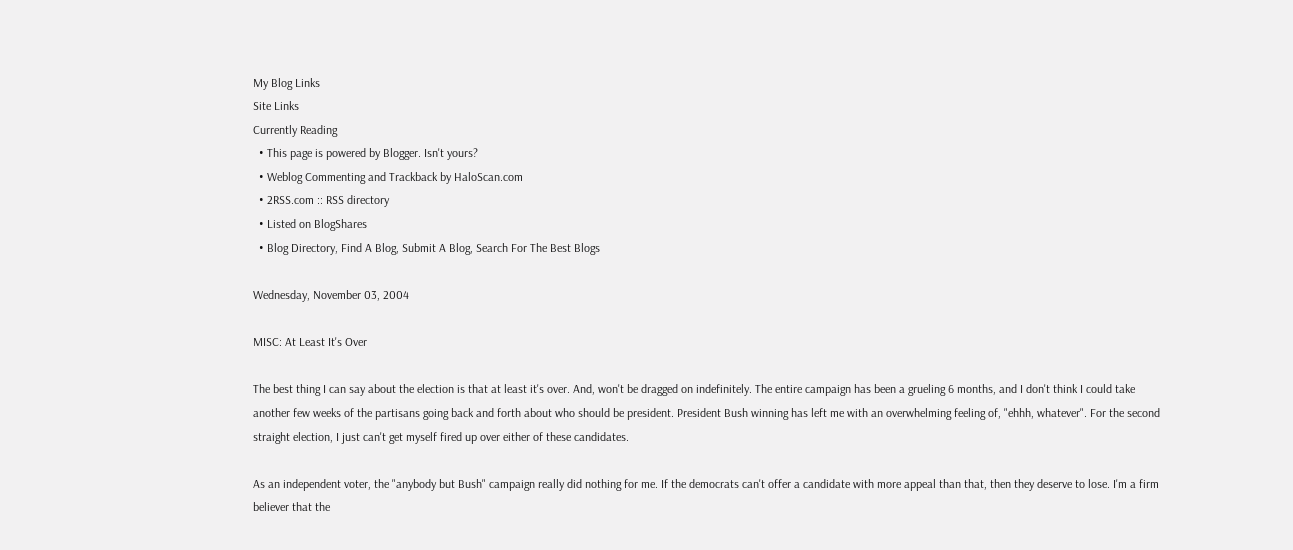My Blog Links
Site Links
Currently Reading
  • This page is powered by Blogger. Isn't yours?
  • Weblog Commenting and Trackback by HaloScan.com
  • 2RSS.com :: RSS directory
  • Listed on BlogShares
  • Blog Directory, Find A Blog, Submit A Blog, Search For The Best Blogs

Wednesday, November 03, 2004

MISC: At Least It's Over

The best thing I can say about the election is that at least it's over. And, won't be dragged on indefinitely. The entire campaign has been a grueling 6 months, and I don't think I could take another few weeks of the partisans going back and forth about who should be president. President Bush winning has left me with an overwhelming feeling of, "ehhh, whatever". For the second straight election, I just can't get myself fired up over either of these candidates.

As an independent voter, the "anybody but Bush" campaign really did nothing for me. If the democrats can't offer a candidate with more appeal than that, then they deserve to lose. I'm a firm believer that the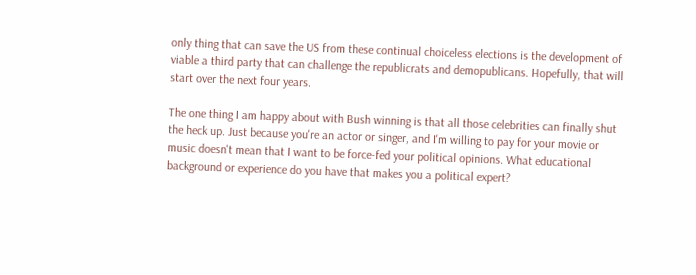only thing that can save the US from these continual choiceless elections is the development of viable a third party that can challenge the republicrats and demopublicans. Hopefully, that will start over the next four years.

The one thing I am happy about with Bush winning is that all those celebrities can finally shut the heck up. Just because you're an actor or singer, and I'm willing to pay for your movie or music doesn't mean that I want to be force-fed your political opinions. What educational background or experience do you have that makes you a political expert?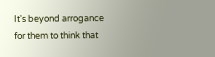It's beyond arrogance for them to think that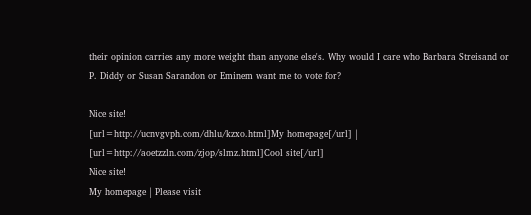their opinion carries any more weight than anyone else's. Why would I care who Barbara Streisand or P. Diddy or Susan Sarandon or Eminem want me to vote for?

Nice site!
[url=http://ucnvgvph.com/dhlu/kzxo.html]My homepage[/url] | [url=http://aoetzzln.com/zjop/slmz.html]Cool site[/url]
Nice site!
My homepage | Please visit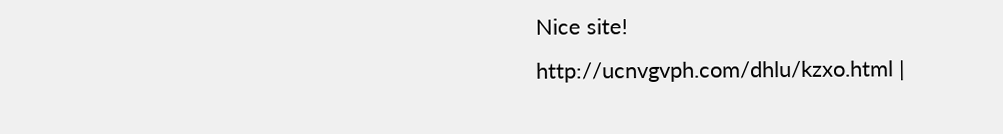Nice site!
http://ucnvgvph.com/dhlu/kzxo.html |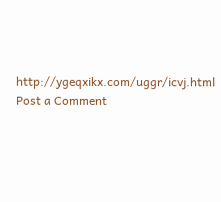http://ygeqxikx.com/uggr/icvj.html
Post a Comment